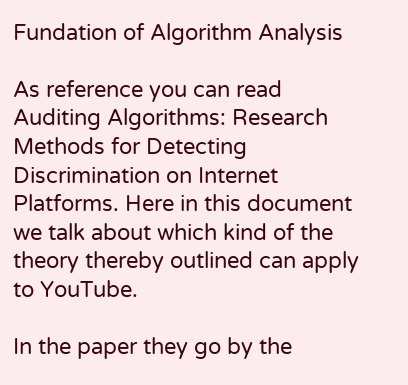Fundation of Algorithm Analysis

As reference you can read Auditing Algorithms: Research Methods for Detecting Discrimination on Internet Platforms. Here in this document we talk about which kind of the theory thereby outlined can apply to YouTube.

In the paper they go by the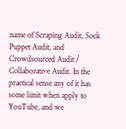name of Scraping Audit, Sock Puppet Audit, and Crowdsourced Audit / Collaborative Audit. In the practical sense any of it has some limit when apply to YouTube, and we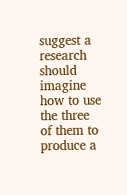suggest a research should imagine how to use the three of them to produce a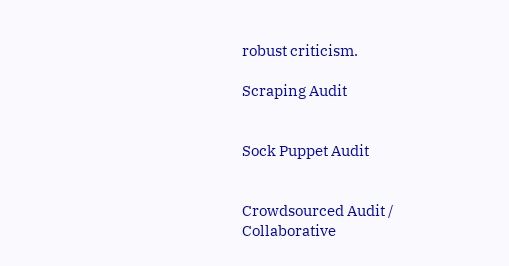robust criticism.

Scraping Audit


Sock Puppet Audit


Crowdsourced Audit / Collaborative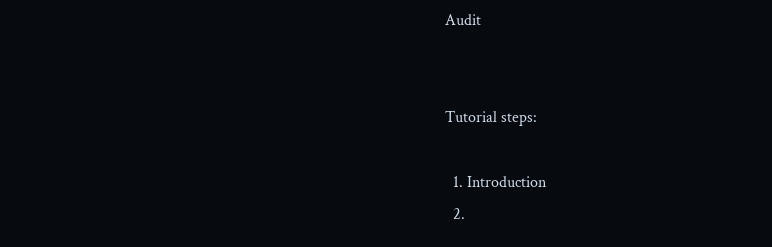Audit


Tutorial steps:

  1. Introduction
  2.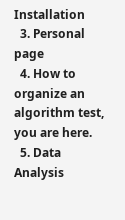Installation
  3. Personal page
  4. How to organize an algorithm test, you are here.
  5. Data Analysis